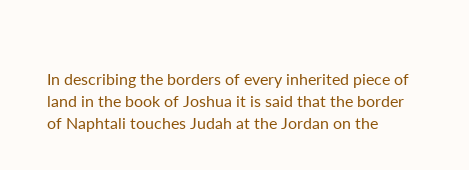In describing the borders of every inherited piece of land in the book of Joshua it is said that the border of Naphtali touches Judah at the Jordan on the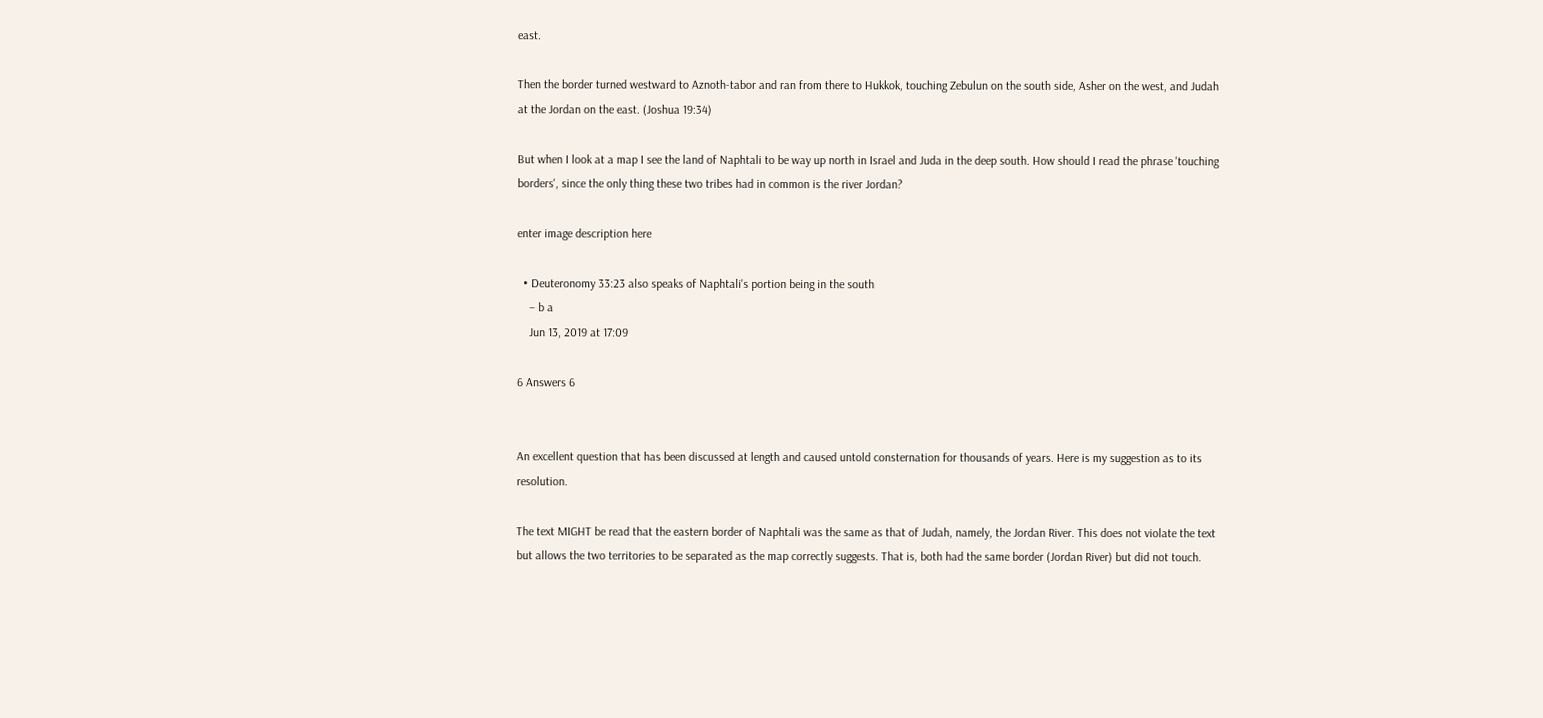east.

Then the border turned westward to Aznoth-tabor and ran from there to Hukkok, touching Zebulun on the south side, Asher on the west, and Judah at the Jordan on the east. (Joshua 19:34)

But when I look at a map I see the land of Naphtali to be way up north in Israel and Juda in the deep south. How should I read the phrase 'touching borders', since the only thing these two tribes had in common is the river Jordan?

enter image description here

  • Deuteronomy 33:23 also speaks of Naphtali's portion being in the south
    – b a
    Jun 13, 2019 at 17:09

6 Answers 6


An excellent question that has been discussed at length and caused untold consternation for thousands of years. Here is my suggestion as to its resolution.

The text MIGHT be read that the eastern border of Naphtali was the same as that of Judah, namely, the Jordan River. This does not violate the text but allows the two territories to be separated as the map correctly suggests. That is, both had the same border (Jordan River) but did not touch.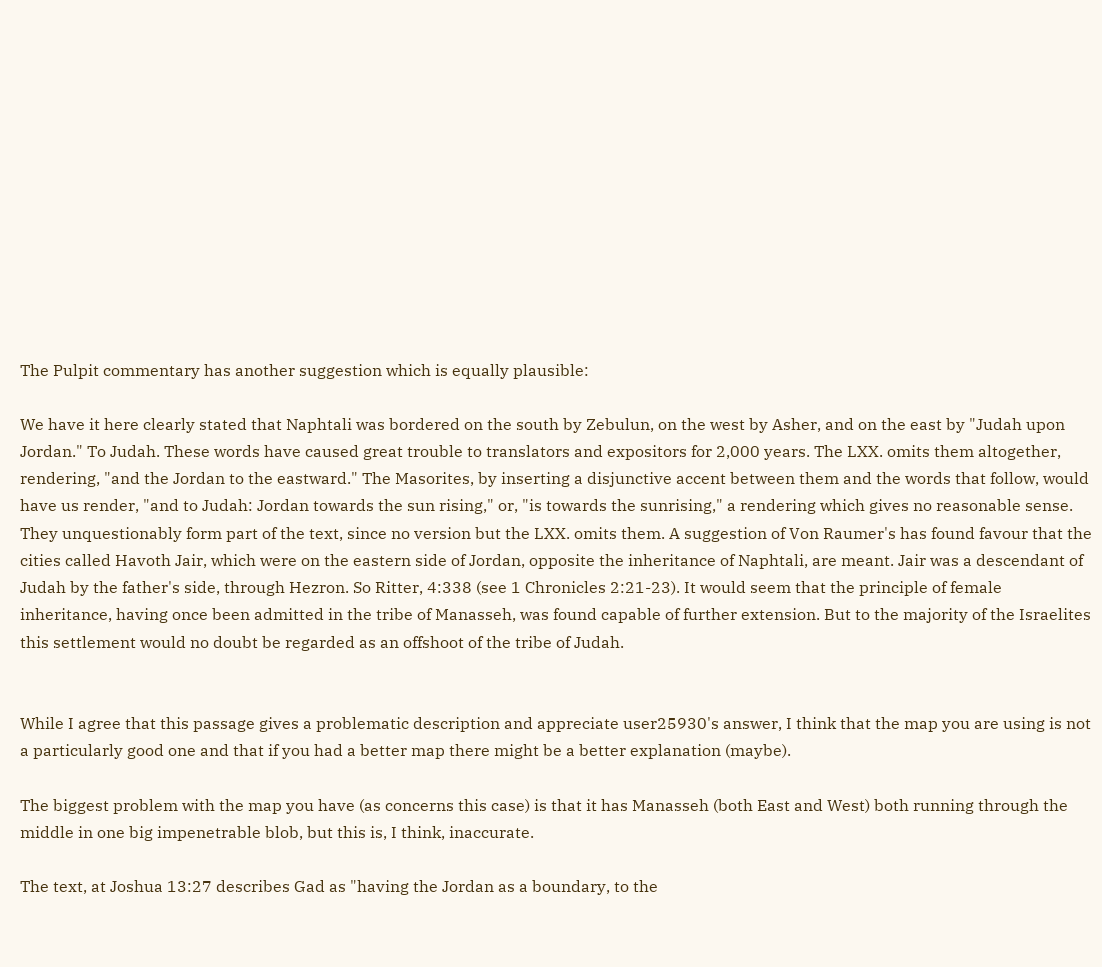The Pulpit commentary has another suggestion which is equally plausible:

We have it here clearly stated that Naphtali was bordered on the south by Zebulun, on the west by Asher, and on the east by "Judah upon Jordan." To Judah. These words have caused great trouble to translators and expositors for 2,000 years. The LXX. omits them altogether, rendering, "and the Jordan to the eastward." The Masorites, by inserting a disjunctive accent between them and the words that follow, would have us render, "and to Judah: Jordan towards the sun rising," or, "is towards the sunrising," a rendering which gives no reasonable sense. They unquestionably form part of the text, since no version but the LXX. omits them. A suggestion of Von Raumer's has found favour that the cities called Havoth Jair, which were on the eastern side of Jordan, opposite the inheritance of Naphtali, are meant. Jair was a descendant of Judah by the father's side, through Hezron. So Ritter, 4:338 (see 1 Chronicles 2:21-23). It would seem that the principle of female inheritance, having once been admitted in the tribe of Manasseh, was found capable of further extension. But to the majority of the Israelites this settlement would no doubt be regarded as an offshoot of the tribe of Judah.


While I agree that this passage gives a problematic description and appreciate user25930's answer, I think that the map you are using is not a particularly good one and that if you had a better map there might be a better explanation (maybe).

The biggest problem with the map you have (as concerns this case) is that it has Manasseh (both East and West) both running through the middle in one big impenetrable blob, but this is, I think, inaccurate.

The text, at Joshua 13:27 describes Gad as "having the Jordan as a boundary, to the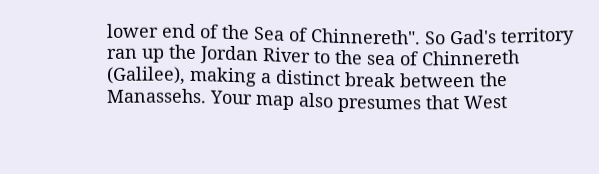lower end of the Sea of Chinnereth". So Gad's territory ran up the Jordan River to the sea of Chinnereth (Galilee), making a distinct break between the Manassehs. Your map also presumes that West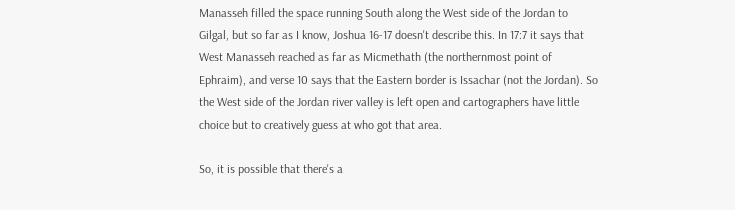Manasseh filled the space running South along the West side of the Jordan to Gilgal, but so far as I know, Joshua 16-17 doesn't describe this. In 17:7 it says that West Manasseh reached as far as Micmethath (the northernmost point of Ephraim), and verse 10 says that the Eastern border is Issachar (not the Jordan). So the West side of the Jordan river valley is left open and cartographers have little choice but to creatively guess at who got that area.

So, it is possible that there's a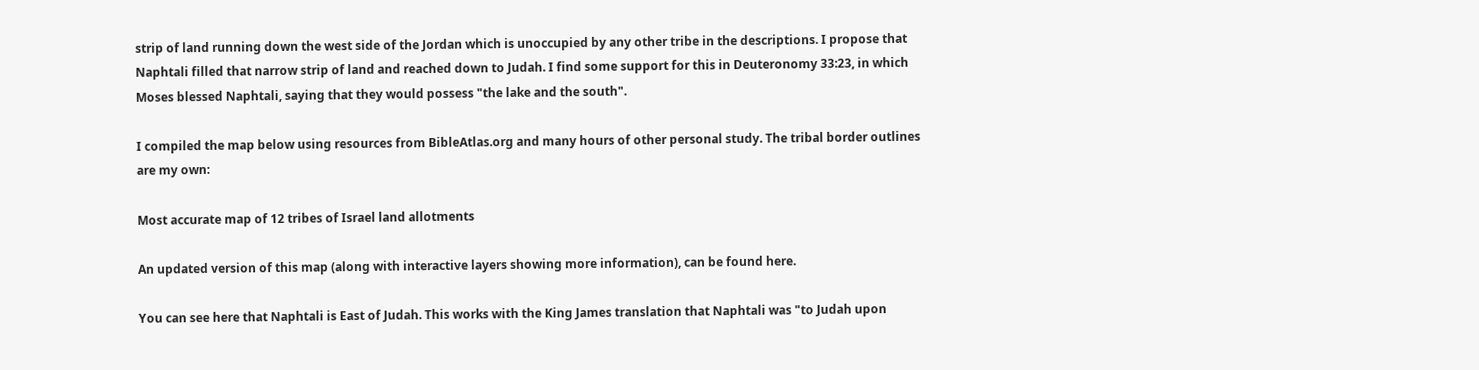strip of land running down the west side of the Jordan which is unoccupied by any other tribe in the descriptions. I propose that Naphtali filled that narrow strip of land and reached down to Judah. I find some support for this in Deuteronomy 33:23, in which Moses blessed Naphtali, saying that they would possess "the lake and the south".

I compiled the map below using resources from BibleAtlas.org and many hours of other personal study. The tribal border outlines are my own:

Most accurate map of 12 tribes of Israel land allotments

An updated version of this map (along with interactive layers showing more information), can be found here.

You can see here that Naphtali is East of Judah. This works with the King James translation that Naphtali was "to Judah upon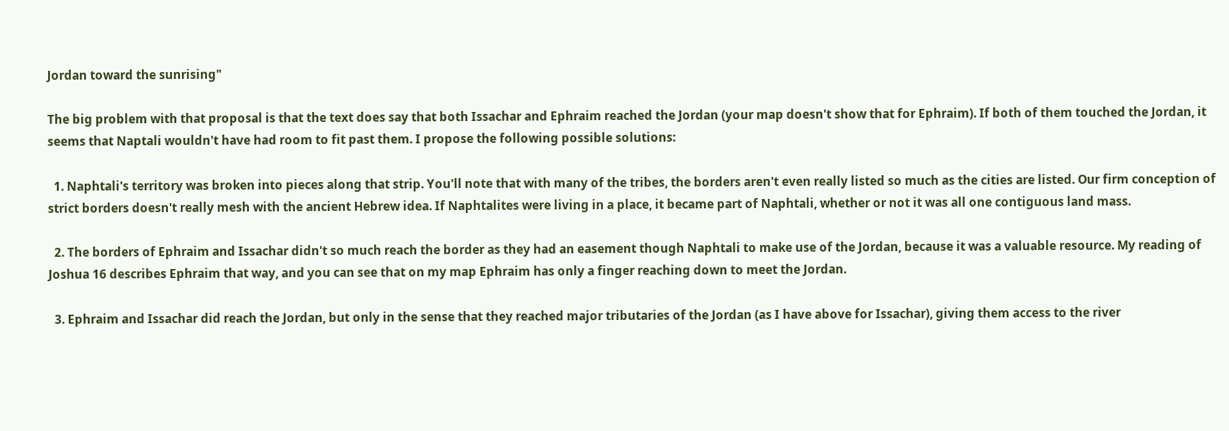Jordan toward the sunrising"

The big problem with that proposal is that the text does say that both Issachar and Ephraim reached the Jordan (your map doesn't show that for Ephraim). If both of them touched the Jordan, it seems that Naptali wouldn't have had room to fit past them. I propose the following possible solutions:

  1. Naphtali's territory was broken into pieces along that strip. You'll note that with many of the tribes, the borders aren't even really listed so much as the cities are listed. Our firm conception of strict borders doesn't really mesh with the ancient Hebrew idea. If Naphtalites were living in a place, it became part of Naphtali, whether or not it was all one contiguous land mass.

  2. The borders of Ephraim and Issachar didn't so much reach the border as they had an easement though Naphtali to make use of the Jordan, because it was a valuable resource. My reading of Joshua 16 describes Ephraim that way, and you can see that on my map Ephraim has only a finger reaching down to meet the Jordan.

  3. Ephraim and Issachar did reach the Jordan, but only in the sense that they reached major tributaries of the Jordan (as I have above for Issachar), giving them access to the river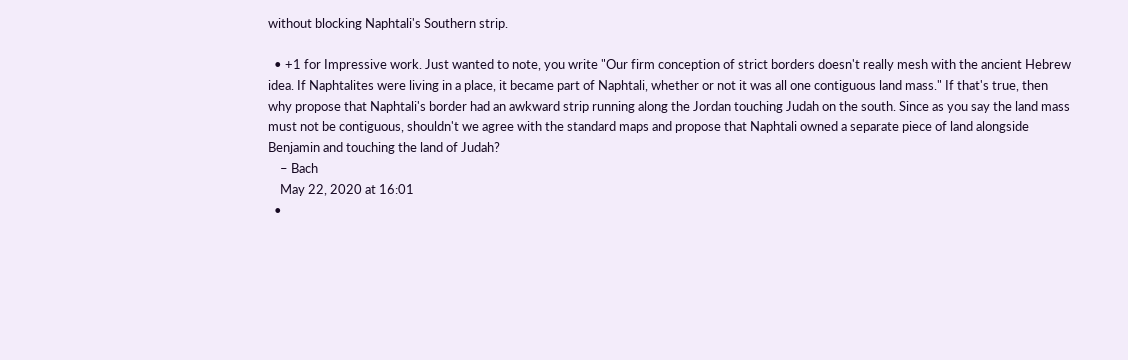without blocking Naphtali's Southern strip.

  • +1 for Impressive work. Just wanted to note, you write "Our firm conception of strict borders doesn't really mesh with the ancient Hebrew idea. If Naphtalites were living in a place, it became part of Naphtali, whether or not it was all one contiguous land mass." If that's true, then why propose that Naphtali's border had an awkward strip running along the Jordan touching Judah on the south. Since as you say the land mass must not be contiguous, shouldn't we agree with the standard maps and propose that Naphtali owned a separate piece of land alongside Benjamin and touching the land of Judah?
    – Bach
    May 22, 2020 at 16:01
  •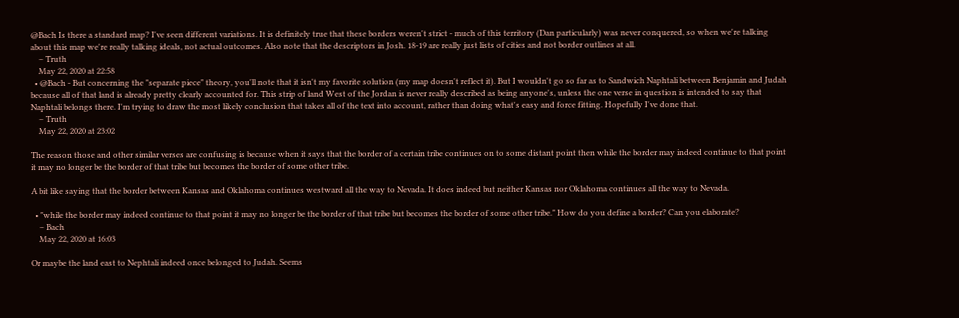@Bach Is there a standard map? I've seen different variations. It is definitely true that these borders weren't strict - much of this territory (Dan particularly) was never conquered, so when we're talking about this map we're really talking ideals, not actual outcomes. Also note that the descriptors in Josh. 18-19 are really just lists of cities and not border outlines at all.
    – Truth
    May 22, 2020 at 22:58
  • @Bach - But concerning the "separate piece" theory, you'll note that it isn't my favorite solution (my map doesn't reflect it). But I wouldn't go so far as to Sandwich Naphtali between Benjamin and Judah because all of that land is already pretty clearly accounted for. This strip of land West of the Jordan is never really described as being anyone's, unless the one verse in question is intended to say that Naphtali belongs there. I'm trying to draw the most likely conclusion that takes all of the text into account, rather than doing what's easy and force fitting. Hopefully I've done that.
    – Truth
    May 22, 2020 at 23:02

The reason those and other similar verses are confusing is because when it says that the border of a certain tribe continues on to some distant point then while the border may indeed continue to that point it may no longer be the border of that tribe but becomes the border of some other tribe.

A bit like saying that the border between Kansas and Oklahoma continues westward all the way to Nevada. It does indeed but neither Kansas nor Oklahoma continues all the way to Nevada.

  • "while the border may indeed continue to that point it may no longer be the border of that tribe but becomes the border of some other tribe." How do you define a border? Can you elaborate?
    – Bach
    May 22, 2020 at 16:03

Or maybe the land east to Nephtali indeed once belonged to Judah. Seems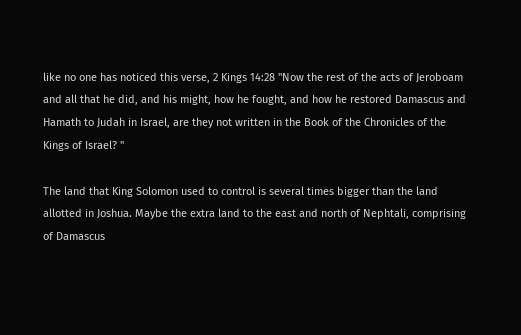like no one has noticed this verse, 2 Kings 14:28 "Now the rest of the acts of Jeroboam and all that he did, and his might, how he fought, and how he restored Damascus and Hamath to Judah in Israel, are they not written in the Book of the Chronicles of the Kings of Israel? "

The land that King Solomon used to control is several times bigger than the land allotted in Joshua. Maybe the extra land to the east and north of Nephtali, comprising of Damascus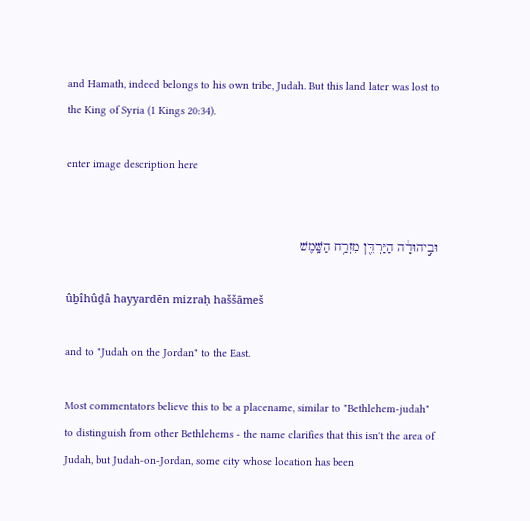and Hamath, indeed belongs to his own tribe, Judah. But this land later was lost to the King of Syria (1 Kings 20:34).

enter image description here


וּבִ֣יהוּדָ֔ה הַיַּרְדֵּ֖ן מִזְרַ֥ח הַשָּֽׁמֶשׁ

ûḇîhûḏâ hayyardēn mizraḥ haššāmeš

and to "Judah on the Jordan" to the East.

Most commentators believe this to be a placename, similar to "Bethlehem-judah" to distinguish from other Bethlehems - the name clarifies that this isn't the area of Judah, but Judah-on-Jordan, some city whose location has been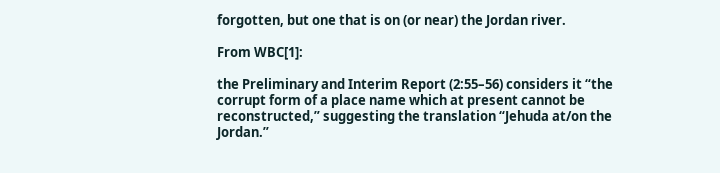forgotten, but one that is on (or near) the Jordan river.

From WBC[1]:

the Preliminary and Interim Report (2:55–56) considers it “the corrupt form of a place name which at present cannot be reconstructed,” suggesting the translation “Jehuda at/on the Jordan.”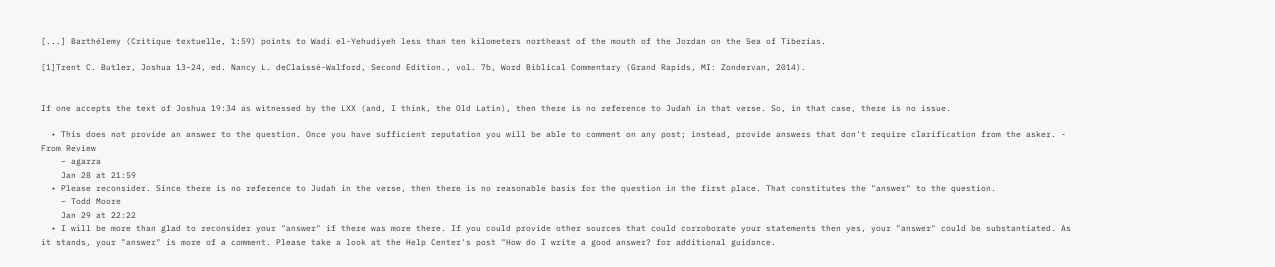[...] Barthélemy (Critique textuelle, 1:59) points to Wadi el-Yehudiyeh less than ten kilometers northeast of the mouth of the Jordan on the Sea of Tiberias.

[1]Trent C. Butler, Joshua 13–24, ed. Nancy L. deClaissé-Walford, Second Edition., vol. 7b, Word Biblical Commentary (Grand Rapids, MI: Zondervan, 2014).


If one accepts the text of Joshua 19:34 as witnessed by the LXX (and, I think, the Old Latin), then there is no reference to Judah in that verse. So, in that case, there is no issue.

  • This does not provide an answer to the question. Once you have sufficient reputation you will be able to comment on any post; instead, provide answers that don't require clarification from the asker. - From Review
    – agarza
    Jan 28 at 21:59
  • Please reconsider. Since there is no reference to Judah in the verse, then there is no reasonable basis for the question in the first place. That constitutes the "answer" to the question.
    – Todd Moore
    Jan 29 at 22:22
  • I will be more than glad to reconsider your "answer" if there was more there. If you could provide other sources that could corroborate your statements then yes, your "answer" could be substantiated. As it stands, your "answer" is more of a comment. Please take a look at the Help Center's post "How do I write a good answer? for additional guidance.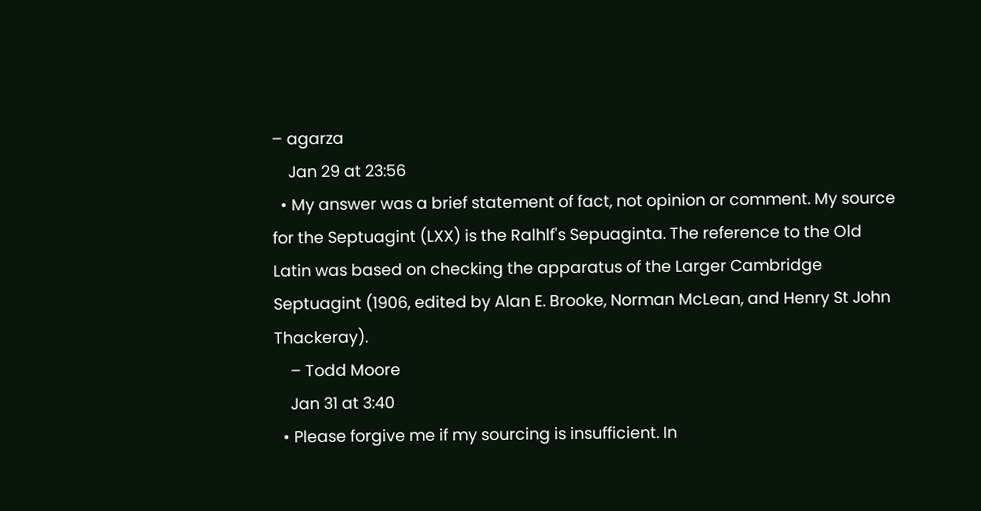– agarza
    Jan 29 at 23:56
  • My answer was a brief statement of fact, not opinion or comment. My source for the Septuagint (LXX) is the Ralhlf's Sepuaginta. The reference to the Old Latin was based on checking the apparatus of the Larger Cambridge Septuagint (1906, edited by Alan E. Brooke, Norman McLean, and Henry St John Thackeray).
    – Todd Moore
    Jan 31 at 3:40
  • Please forgive me if my sourcing is insufficient. In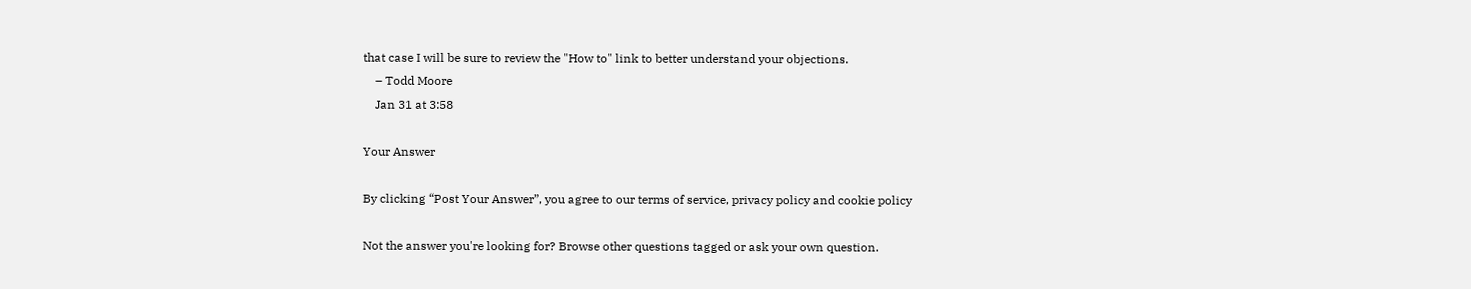that case I will be sure to review the "How to" link to better understand your objections.
    – Todd Moore
    Jan 31 at 3:58

Your Answer

By clicking “Post Your Answer”, you agree to our terms of service, privacy policy and cookie policy

Not the answer you're looking for? Browse other questions tagged or ask your own question.